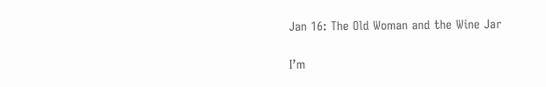Jan 16: The Old Woman and the Wine Jar

I’m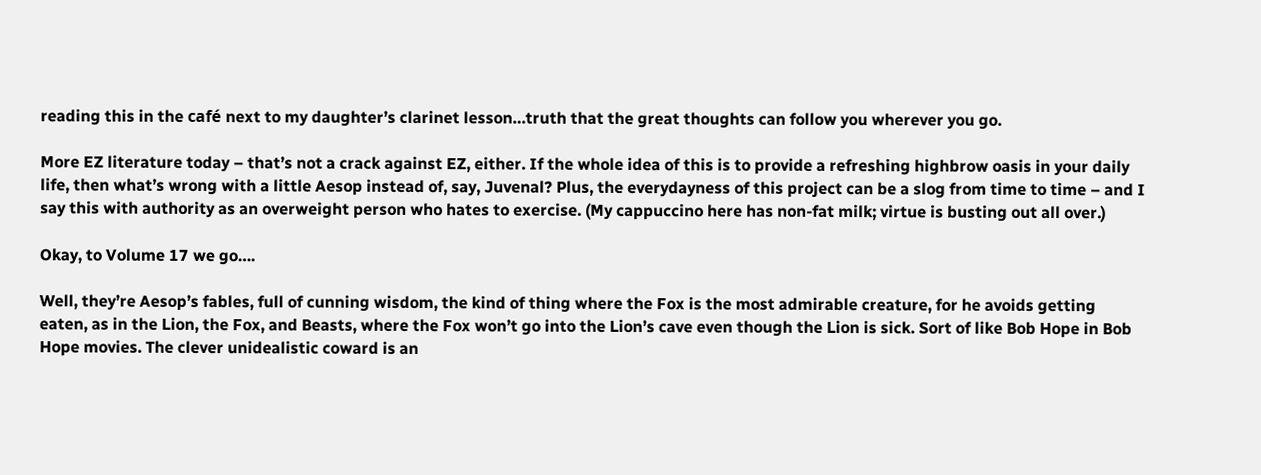reading this in the café next to my daughter’s clarinet lesson…truth that the great thoughts can follow you wherever you go.

More EZ literature today – that’s not a crack against EZ, either. If the whole idea of this is to provide a refreshing highbrow oasis in your daily life, then what’s wrong with a little Aesop instead of, say, Juvenal? Plus, the everydayness of this project can be a slog from time to time – and I say this with authority as an overweight person who hates to exercise. (My cappuccino here has non-fat milk; virtue is busting out all over.)

Okay, to Volume 17 we go….

Well, they’re Aesop’s fables, full of cunning wisdom, the kind of thing where the Fox is the most admirable creature, for he avoids getting eaten, as in the Lion, the Fox, and Beasts, where the Fox won’t go into the Lion’s cave even though the Lion is sick. Sort of like Bob Hope in Bob Hope movies. The clever unidealistic coward is an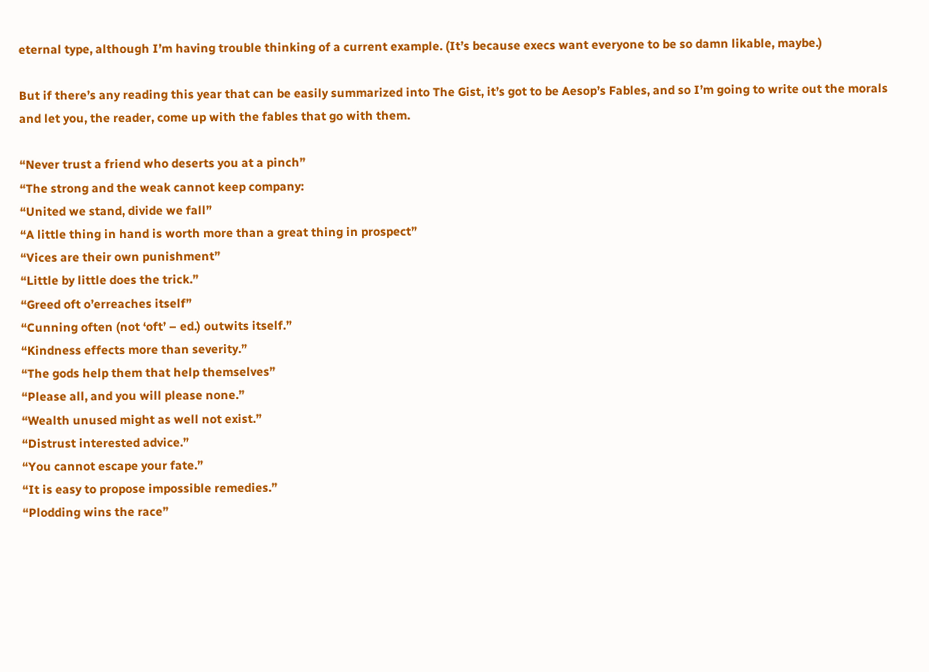eternal type, although I’m having trouble thinking of a current example. (It’s because execs want everyone to be so damn likable, maybe.)

But if there’s any reading this year that can be easily summarized into The Gist, it’s got to be Aesop’s Fables, and so I’m going to write out the morals and let you, the reader, come up with the fables that go with them.

“Never trust a friend who deserts you at a pinch”
“The strong and the weak cannot keep company:
“United we stand, divide we fall”
“A little thing in hand is worth more than a great thing in prospect”
“Vices are their own punishment”
“Little by little does the trick.”
“Greed oft o’erreaches itself”
“Cunning often (not ‘oft’ – ed.) outwits itself.”
“Kindness effects more than severity.”
“The gods help them that help themselves”
“Please all, and you will please none.”
“Wealth unused might as well not exist.”
“Distrust interested advice.”
“You cannot escape your fate.”
“It is easy to propose impossible remedies.”
“Plodding wins the race”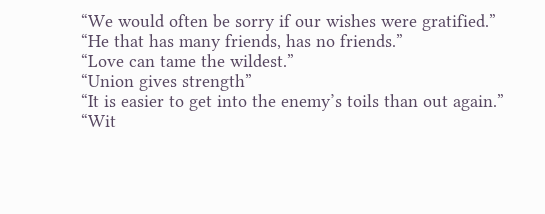“We would often be sorry if our wishes were gratified.”
“He that has many friends, has no friends.”
“Love can tame the wildest.”
“Union gives strength”
“It is easier to get into the enemy’s toils than out again.”
“Wit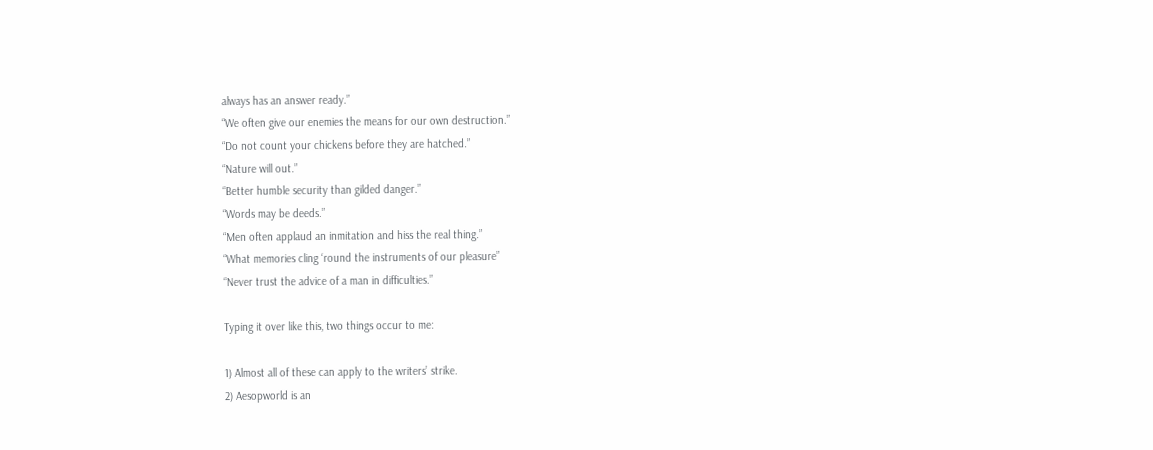always has an answer ready.”
“We often give our enemies the means for our own destruction.”
“Do not count your chickens before they are hatched.”
“Nature will out.”
“Better humble security than gilded danger.”
“Words may be deeds.”
“Men often applaud an inmitation and hiss the real thing.”
“What memories cling ‘round the instruments of our pleasure”
“Never trust the advice of a man in difficulties.”

Typing it over like this, two things occur to me:

1) Almost all of these can apply to the writers’ strike.
2) Aesopworld is an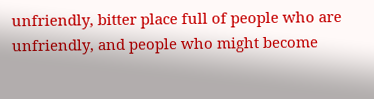unfriendly, bitter place full of people who are unfriendly, and people who might become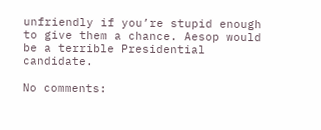unfriendly if you’re stupid enough to give them a chance. Aesop would be a terrible Presidential candidate.

No comments: